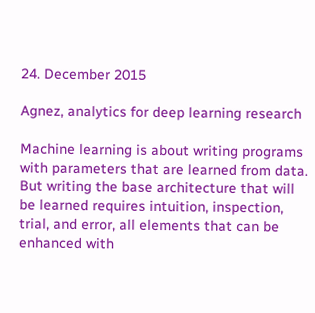24. December 2015

Agnez, analytics for deep learning research

Machine learning is about writing programs with parameters that are learned from data. But writing the base architecture that will be learned requires intuition, inspection, trial, and error, all elements that can be enhanced with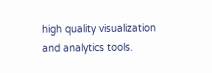high quality visualization and analytics tools.